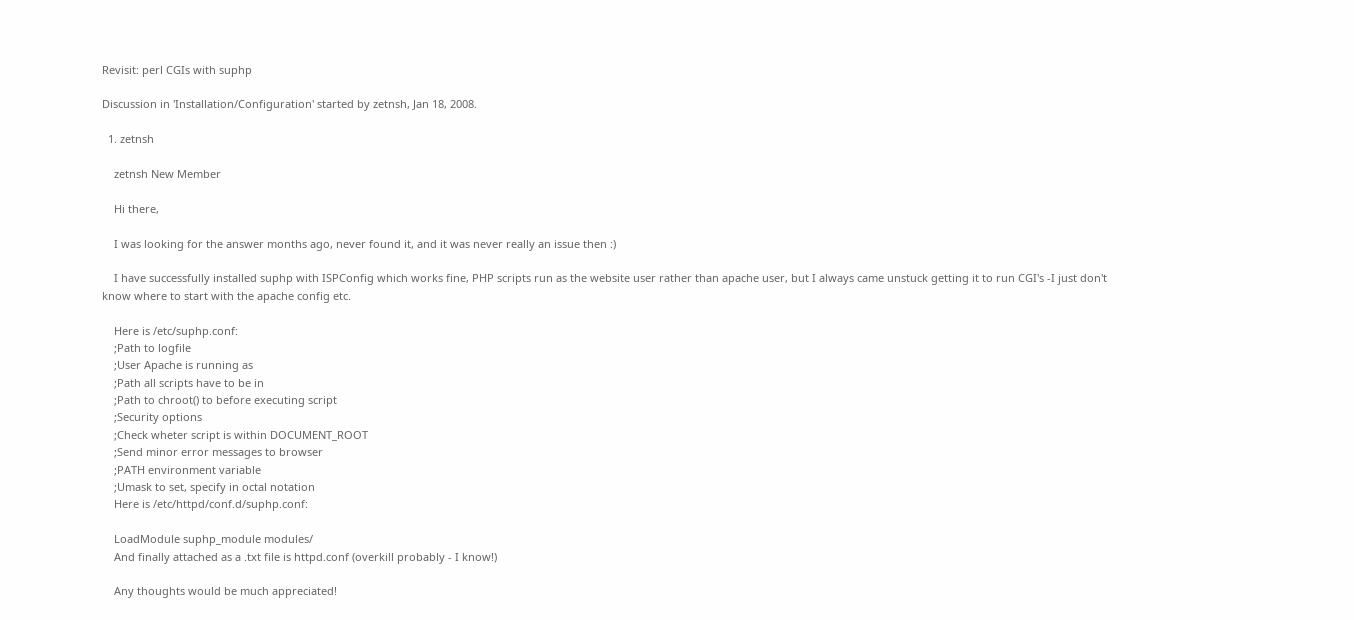Revisit: perl CGIs with suphp

Discussion in 'Installation/Configuration' started by zetnsh, Jan 18, 2008.

  1. zetnsh

    zetnsh New Member

    Hi there,

    I was looking for the answer months ago, never found it, and it was never really an issue then :)

    I have successfully installed suphp with ISPConfig which works fine, PHP scripts run as the website user rather than apache user, but I always came unstuck getting it to run CGI's -I just don't know where to start with the apache config etc.

    Here is /etc/suphp.conf:
    ;Path to logfile
    ;User Apache is running as
    ;Path all scripts have to be in
    ;Path to chroot() to before executing script
    ;Security options
    ;Check wheter script is within DOCUMENT_ROOT
    ;Send minor error messages to browser
    ;PATH environment variable
    ;Umask to set, specify in octal notation
    Here is /etc/httpd/conf.d/suphp.conf:

    LoadModule suphp_module modules/
    And finally attached as a .txt file is httpd.conf (overkill probably - I know!)

    Any thoughts would be much appreciated!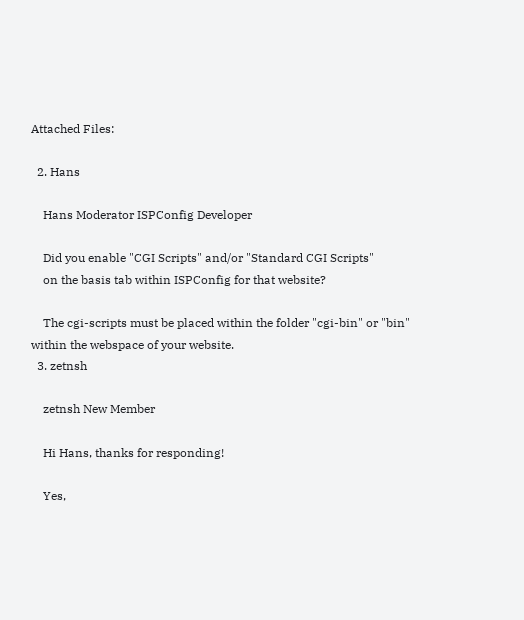Attached Files:

  2. Hans

    Hans Moderator ISPConfig Developer

    Did you enable "CGI Scripts" and/or "Standard CGI Scripts"
    on the basis tab within ISPConfig for that website?

    The cgi-scripts must be placed within the folder "cgi-bin" or "bin" within the webspace of your website.
  3. zetnsh

    zetnsh New Member

    Hi Hans, thanks for responding!

    Yes,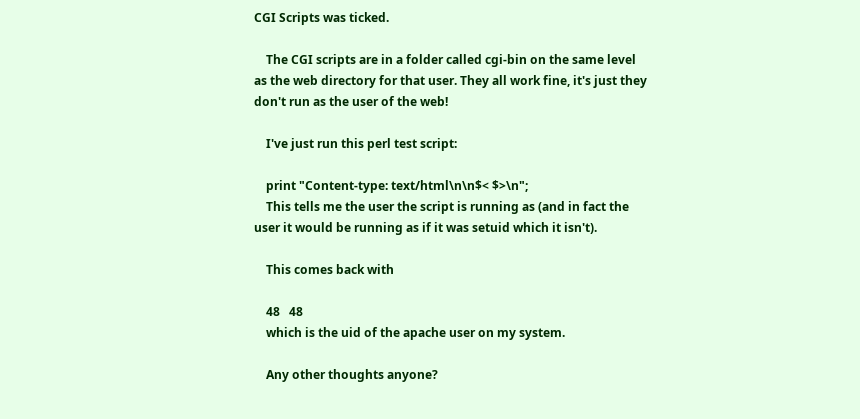CGI Scripts was ticked.

    The CGI scripts are in a folder called cgi-bin on the same level as the web directory for that user. They all work fine, it's just they don't run as the user of the web!

    I've just run this perl test script:

    print "Content-type: text/html\n\n$< $>\n";
    This tells me the user the script is running as (and in fact the user it would be running as if it was setuid which it isn't).

    This comes back with

    48   48
    which is the uid of the apache user on my system.

    Any other thoughts anyone?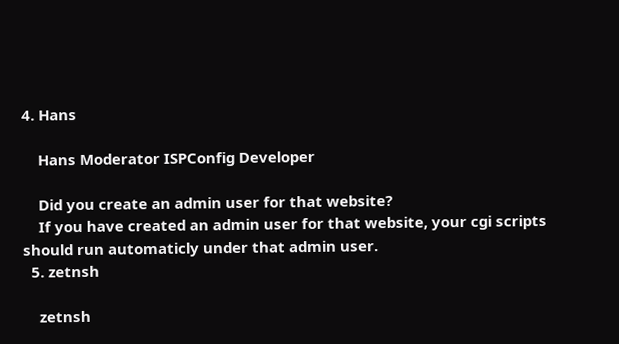4. Hans

    Hans Moderator ISPConfig Developer

    Did you create an admin user for that website?
    If you have created an admin user for that website, your cgi scripts should run automaticly under that admin user.
  5. zetnsh

    zetnsh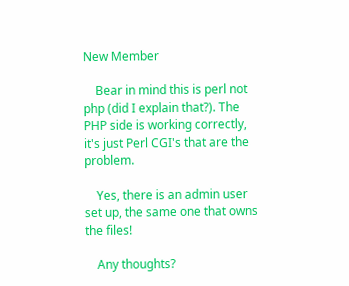New Member

    Bear in mind this is perl not php (did I explain that?). The PHP side is working correctly, it's just Perl CGI's that are the problem.

    Yes, there is an admin user set up, the same one that owns the files!

    Any thoughts?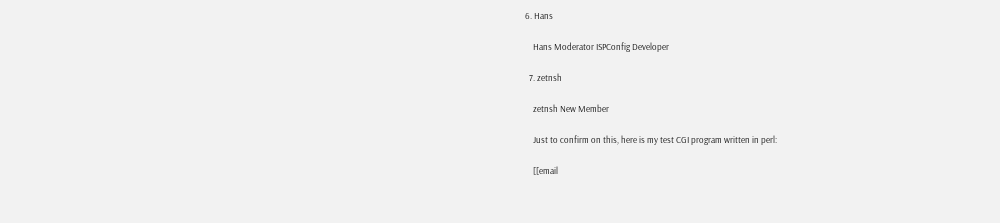6. Hans

    Hans Moderator ISPConfig Developer

  7. zetnsh

    zetnsh New Member

    Just to confirm on this, here is my test CGI program written in perl:

    [[email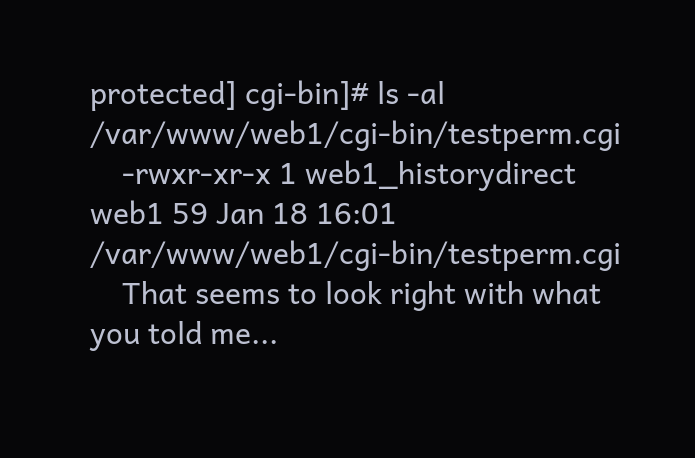protected] cgi-bin]# ls -al /var/www/web1/cgi-bin/testperm.cgi
    -rwxr-xr-x 1 web1_historydirect web1 59 Jan 18 16:01 /var/www/web1/cgi-bin/testperm.cgi
    That seems to look right with what you told me...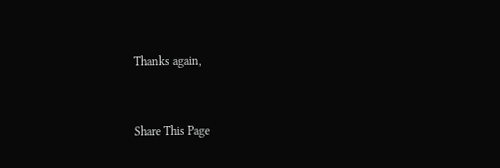Thanks again,


Share This Page